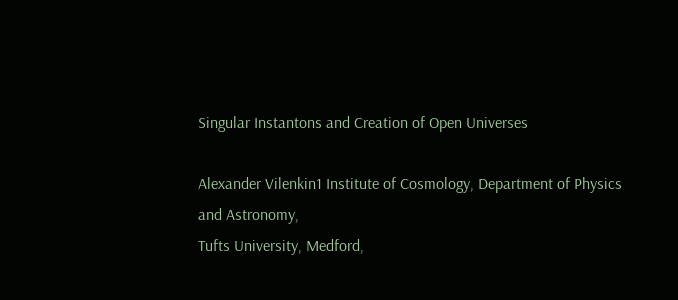Singular Instantons and Creation of Open Universes

Alexander Vilenkin1 Institute of Cosmology, Department of Physics and Astronomy,
Tufts University, Medford,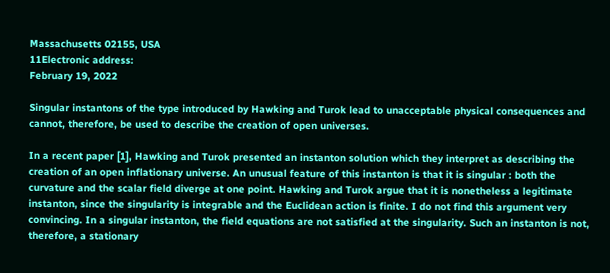Massachusetts 02155, USA
11Electronic address:
February 19, 2022

Singular instantons of the type introduced by Hawking and Turok lead to unacceptable physical consequences and cannot, therefore, be used to describe the creation of open universes.

In a recent paper [1], Hawking and Turok presented an instanton solution which they interpret as describing the creation of an open inflationary universe. An unusual feature of this instanton is that it is singular : both the curvature and the scalar field diverge at one point. Hawking and Turok argue that it is nonetheless a legitimate instanton, since the singularity is integrable and the Euclidean action is finite. I do not find this argument very convincing. In a singular instanton, the field equations are not satisfied at the singularity. Such an instanton is not, therefore, a stationary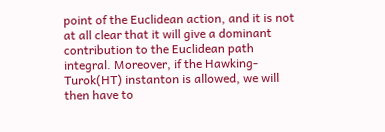point of the Euclidean action, and it is not at all clear that it will give a dominant contribution to the Euclidean path integral. Moreover, if the Hawking-Turok(HT) instanton is allowed, we will then have to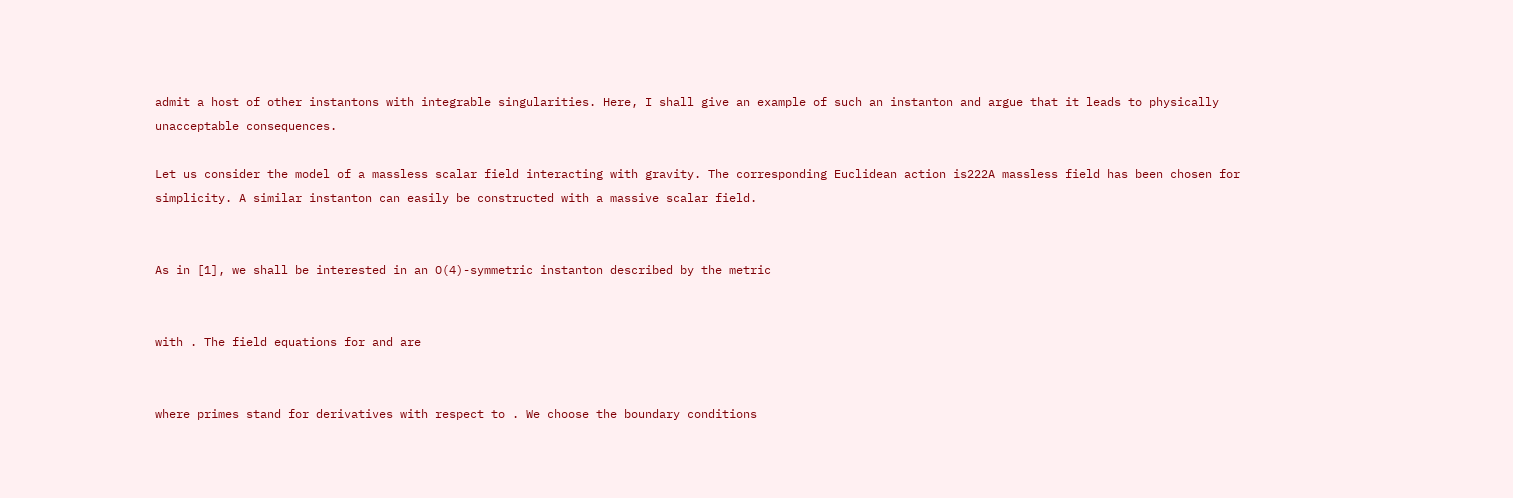admit a host of other instantons with integrable singularities. Here, I shall give an example of such an instanton and argue that it leads to physically unacceptable consequences.

Let us consider the model of a massless scalar field interacting with gravity. The corresponding Euclidean action is222A massless field has been chosen for simplicity. A similar instanton can easily be constructed with a massive scalar field.


As in [1], we shall be interested in an O(4)-symmetric instanton described by the metric


with . The field equations for and are


where primes stand for derivatives with respect to . We choose the boundary conditions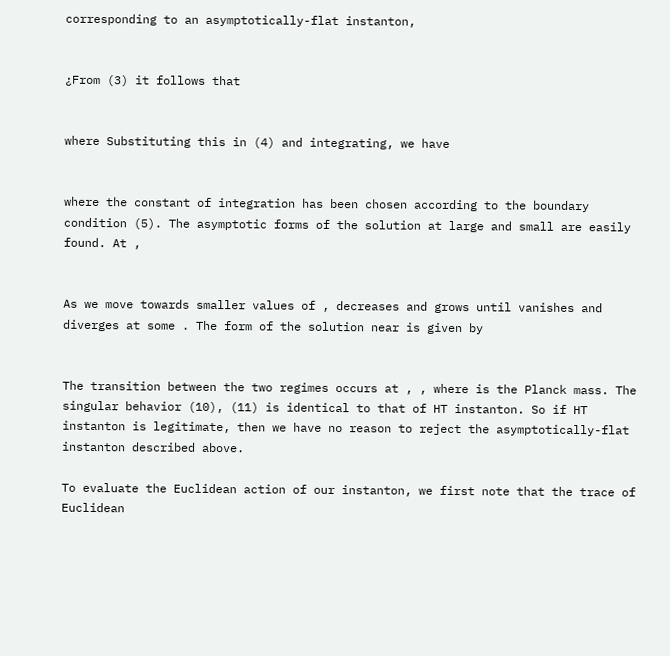corresponding to an asymptotically-flat instanton,


¿From (3) it follows that


where Substituting this in (4) and integrating, we have


where the constant of integration has been chosen according to the boundary condition (5). The asymptotic forms of the solution at large and small are easily found. At ,


As we move towards smaller values of , decreases and grows until vanishes and diverges at some . The form of the solution near is given by


The transition between the two regimes occurs at , , where is the Planck mass. The singular behavior (10), (11) is identical to that of HT instanton. So if HT instanton is legitimate, then we have no reason to reject the asymptotically-flat instanton described above.

To evaluate the Euclidean action of our instanton, we first note that the trace of Euclidean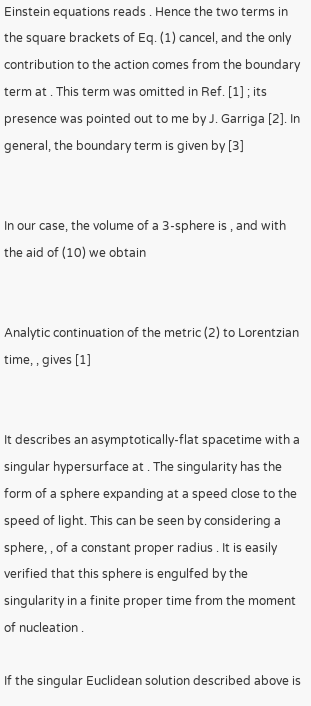Einstein equations reads . Hence the two terms in the square brackets of Eq. (1) cancel, and the only contribution to the action comes from the boundary term at . This term was omitted in Ref. [1] ; its presence was pointed out to me by J. Garriga [2]. In general, the boundary term is given by [3]


In our case, the volume of a 3-sphere is , and with the aid of (10) we obtain


Analytic continuation of the metric (2) to Lorentzian time, , gives [1]


It describes an asymptotically-flat spacetime with a singular hypersurface at . The singularity has the form of a sphere expanding at a speed close to the speed of light. This can be seen by considering a sphere, , of a constant proper radius . It is easily verified that this sphere is engulfed by the singularity in a finite proper time from the moment of nucleation .

If the singular Euclidean solution described above is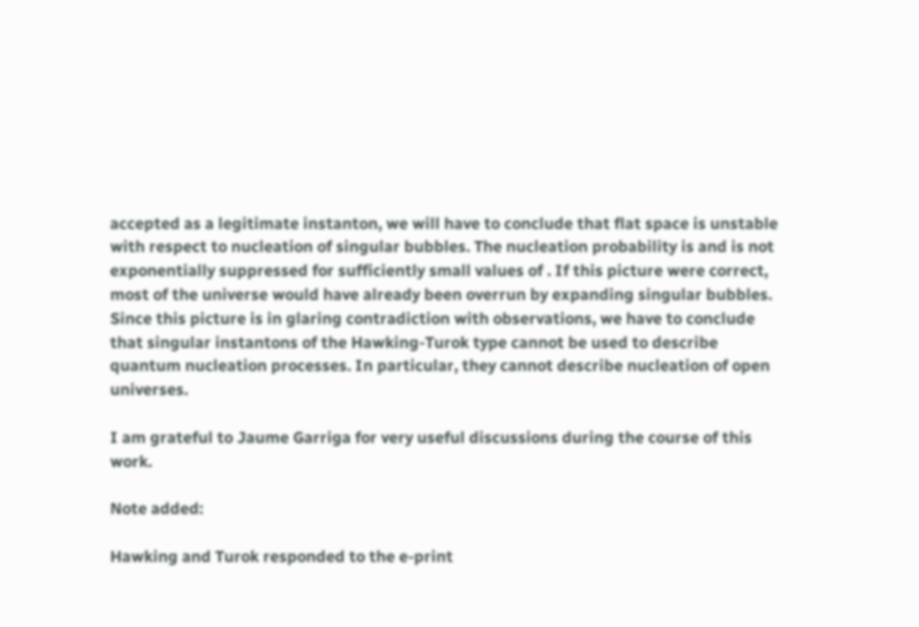accepted as a legitimate instanton, we will have to conclude that flat space is unstable with respect to nucleation of singular bubbles. The nucleation probability is and is not exponentially suppressed for sufficiently small values of . If this picture were correct, most of the universe would have already been overrun by expanding singular bubbles. Since this picture is in glaring contradiction with observations, we have to conclude that singular instantons of the Hawking-Turok type cannot be used to describe quantum nucleation processes. In particular, they cannot describe nucleation of open universes.

I am grateful to Jaume Garriga for very useful discussions during the course of this work.

Note added:

Hawking and Turok responded to the e-print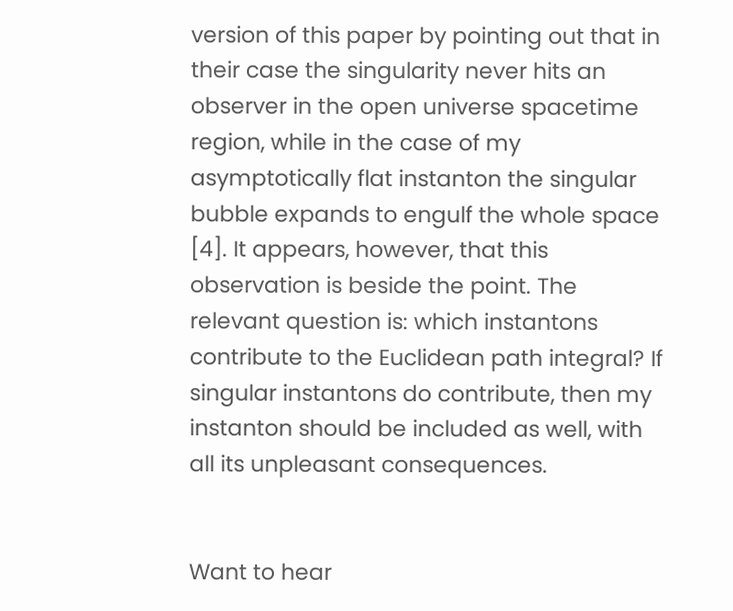version of this paper by pointing out that in their case the singularity never hits an observer in the open universe spacetime region, while in the case of my asymptotically flat instanton the singular bubble expands to engulf the whole space [4]. It appears, however, that this observation is beside the point. The relevant question is: which instantons contribute to the Euclidean path integral? If singular instantons do contribute, then my instanton should be included as well, with all its unpleasant consequences.


Want to hear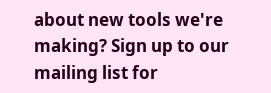about new tools we're making? Sign up to our mailing list for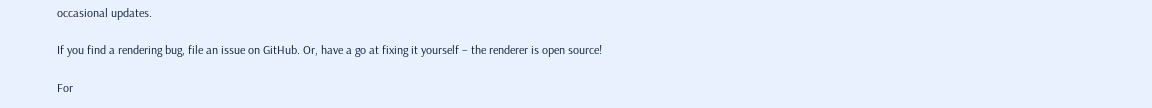occasional updates.

If you find a rendering bug, file an issue on GitHub. Or, have a go at fixing it yourself – the renderer is open source!

For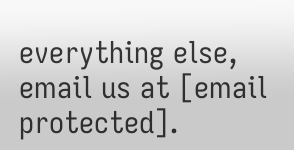everything else, email us at [email protected].